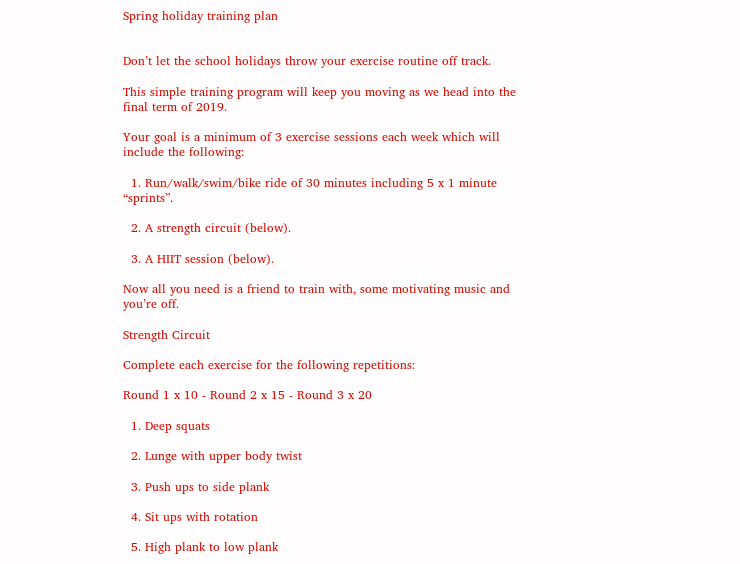Spring holiday training plan


Don’t let the school holidays throw your exercise routine off track.

This simple training program will keep you moving as we head into the final term of 2019.

Your goal is a minimum of 3 exercise sessions each week which will include the following:

  1. Run/walk/swim/bike ride of 30 minutes including 5 x 1 minute “sprints”.

  2. A strength circuit (below).

  3. A HIIT session (below).

Now all you need is a friend to train with, some motivating music and you’re off.

Strength Circuit

Complete each exercise for the following repetitions:

Round 1 x 10 - Round 2 x 15 - Round 3 x 20

  1. Deep squats

  2. Lunge with upper body twist

  3. Push ups to side plank

  4. Sit ups with rotation

  5. High plank to low plank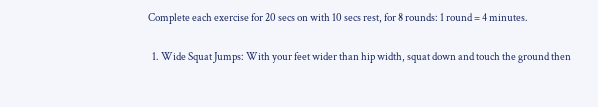Complete each exercise for 20 secs on with 10 secs rest, for 8 rounds: 1 round = 4 minutes.

  1. Wide Squat Jumps: With your feet wider than hip width, squat down and touch the ground then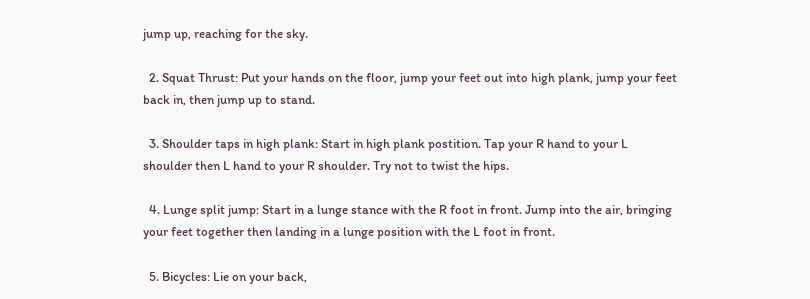jump up, reaching for the sky.

  2. Squat Thrust: Put your hands on the floor, jump your feet out into high plank, jump your feet back in, then jump up to stand.

  3. Shoulder taps in high plank: Start in high plank postition. Tap your R hand to your L shoulder then L hand to your R shoulder. Try not to twist the hips.

  4. Lunge split jump: Start in a lunge stance with the R foot in front. Jump into the air, bringing your feet together then landing in a lunge position with the L foot in front.

  5. Bicycles: Lie on your back,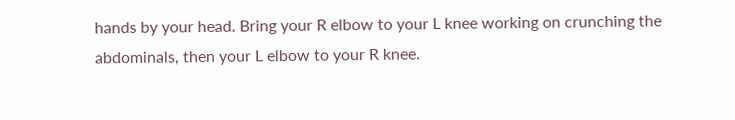hands by your head. Bring your R elbow to your L knee working on crunching the abdominals, then your L elbow to your R knee.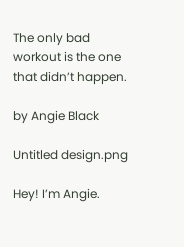The only bad workout is the one that didn’t happen.

by Angie Black

Untitled design.png

Hey! I’m Angie.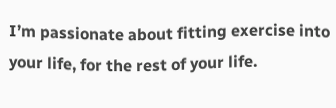I’m passionate about fitting exercise into your life, for the rest of your life.